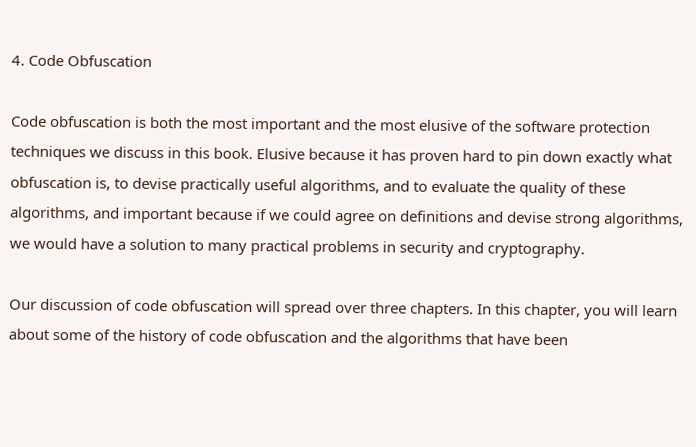4. Code Obfuscation

Code obfuscation is both the most important and the most elusive of the software protection techniques we discuss in this book. Elusive because it has proven hard to pin down exactly what obfuscation is, to devise practically useful algorithms, and to evaluate the quality of these algorithms, and important because if we could agree on definitions and devise strong algorithms, we would have a solution to many practical problems in security and cryptography.

Our discussion of code obfuscation will spread over three chapters. In this chapter, you will learn about some of the history of code obfuscation and the algorithms that have been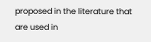proposed in the literature that are used in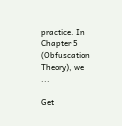practice. In Chapter 5 (Obfuscation Theory), we ...

Get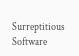Surreptitious Software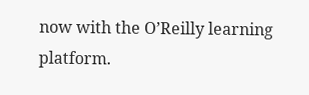now with the O’Reilly learning platform.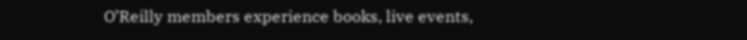O’Reilly members experience books, live events,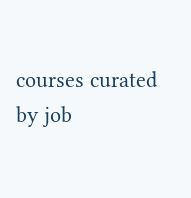courses curated by job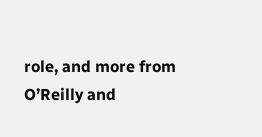role, and more from O’Reilly and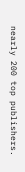nearly 200 top publishers.